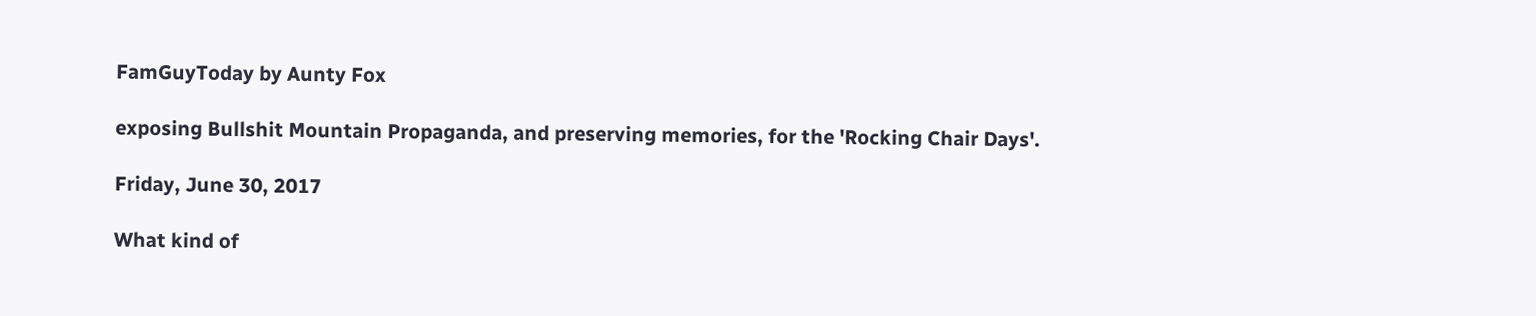FamGuyToday by Aunty Fox

exposing Bullshit Mountain Propaganda, and preserving memories, for the 'Rocking Chair Days'.

Friday, June 30, 2017

What kind of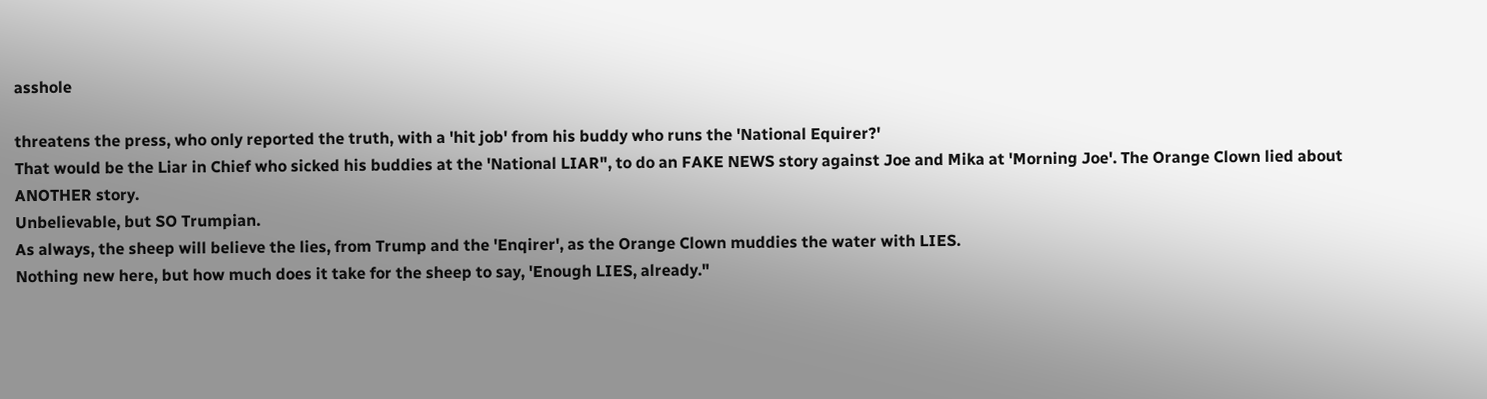asshole

threatens the press, who only reported the truth, with a 'hit job' from his buddy who runs the 'National Equirer?'
That would be the Liar in Chief who sicked his buddies at the 'National LIAR", to do an FAKE NEWS story against Joe and Mika at 'Morning Joe'. The Orange Clown lied about ANOTHER story.
Unbelievable, but SO Trumpian.
As always, the sheep will believe the lies, from Trump and the 'Enqirer', as the Orange Clown muddies the water with LIES.
Nothing new here, but how much does it take for the sheep to say, 'Enough LIES, already."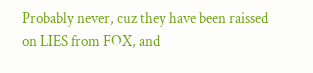Probably never, cuz they have been raissed on LIES from FOX, and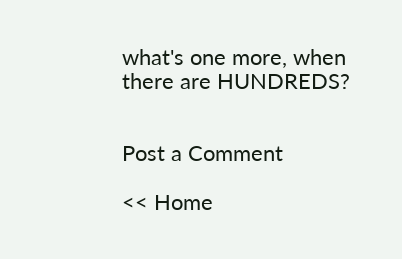what's one more, when there are HUNDREDS?


Post a Comment

<< Home